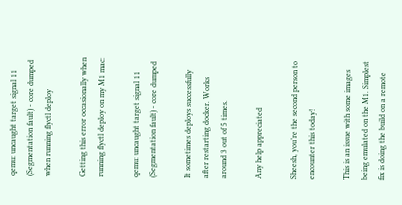qemu: uncaught target signal 11 (Segmentation fault) - core dumped when running flyctl deploy

Getting this error occasionally when running flyctl deploy on my M1 mac:

qemu: uncaught target signal 11 (Segmentation fault) - core dumped

It sometimes deploys successfully after restarting docker. Works around 3 out of 5 times.

Any help appreciated

Sheesh, you’re the second person to encounter this today!

This is an issue with some images being emulated on the M1. Simplest fix is doing the build on a remote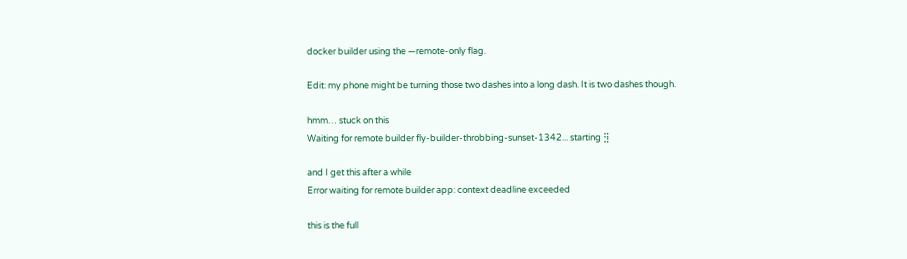docker builder using the —remote-only flag.

Edit: my phone might be turning those two dashes into a long dash. It is two dashes though.

hmm… stuck on this
Waiting for remote builder fly-builder-throbbing-sunset-1342... starting ⣻

and I get this after a while
Error waiting for remote builder app: context deadline exceeded

this is the full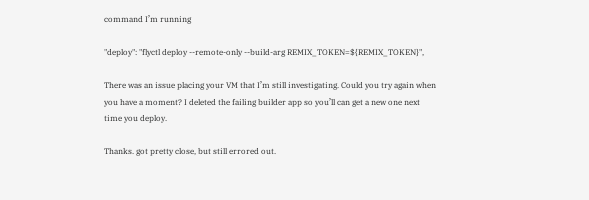command I’m running

"deploy": "flyctl deploy --remote-only --build-arg REMIX_TOKEN=${REMIX_TOKEN}",

There was an issue placing your VM that I’m still investigating. Could you try again when you have a moment? I deleted the failing builder app so you’ll can get a new one next time you deploy.

Thanks. got pretty close, but still errored out.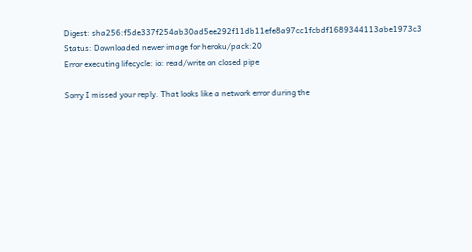Digest: sha256:f5de337f254ab30ad5ee292f11db11efe8a97cc1fcbdf1689344113abe1973c3
Status: Downloaded newer image for heroku/pack:20
Error executing lifecycle: io: read/write on closed pipe

Sorry I missed your reply. That looks like a network error during the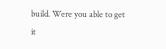build. Were you able to get it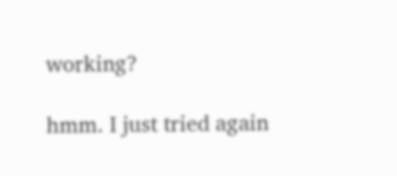working?

hmm. I just tried again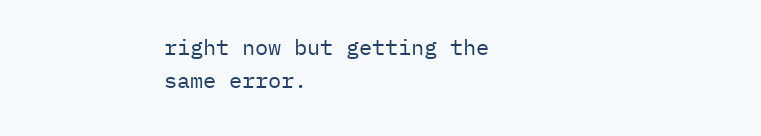right now but getting the same error.